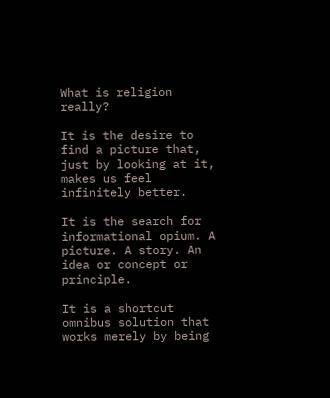What is religion really?

It is the desire to find a picture that, just by looking at it, makes us feel infinitely better.

It is the search for informational opium. A picture. A story. An idea or concept or principle.

It is a shortcut omnibus solution that works merely by being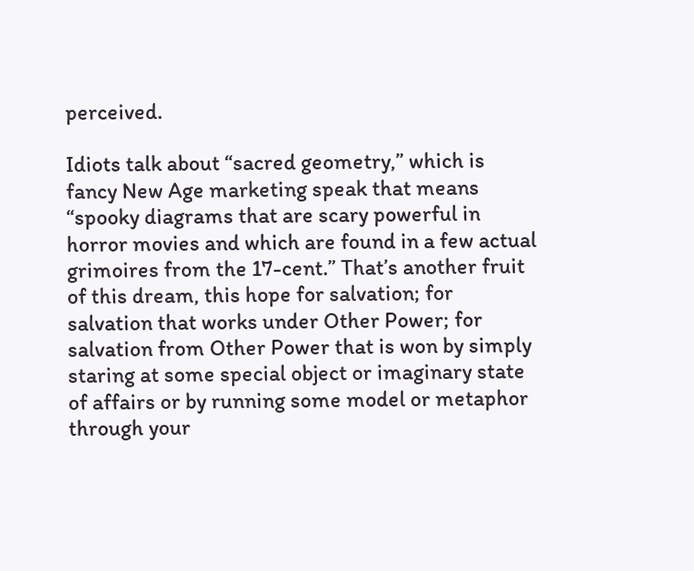perceived.

Idiots talk about “sacred geometry,” which is fancy New Age marketing speak that means “spooky diagrams that are scary powerful in horror movies and which are found in a few actual grimoires from the 17-cent.” That’s another fruit of this dream, this hope for salvation; for salvation that works under Other Power; for salvation from Other Power that is won by simply staring at some special object or imaginary state of affairs or by running some model or metaphor through your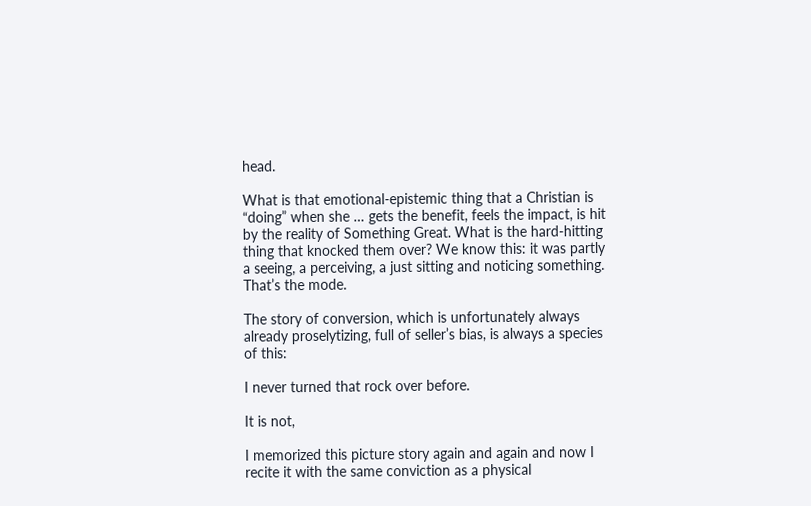head.

What is that emotional-epistemic thing that a Christian is “doing” when she … gets the benefit, feels the impact, is hit by the reality of Something Great. What is the hard-hitting thing that knocked them over? We know this: it was partly a seeing, a perceiving, a just sitting and noticing something. That’s the mode.

The story of conversion, which is unfortunately always already proselytizing, full of seller’s bias, is always a species of this:

I never turned that rock over before.

It is not,

I memorized this picture story again and again and now I recite it with the same conviction as a physical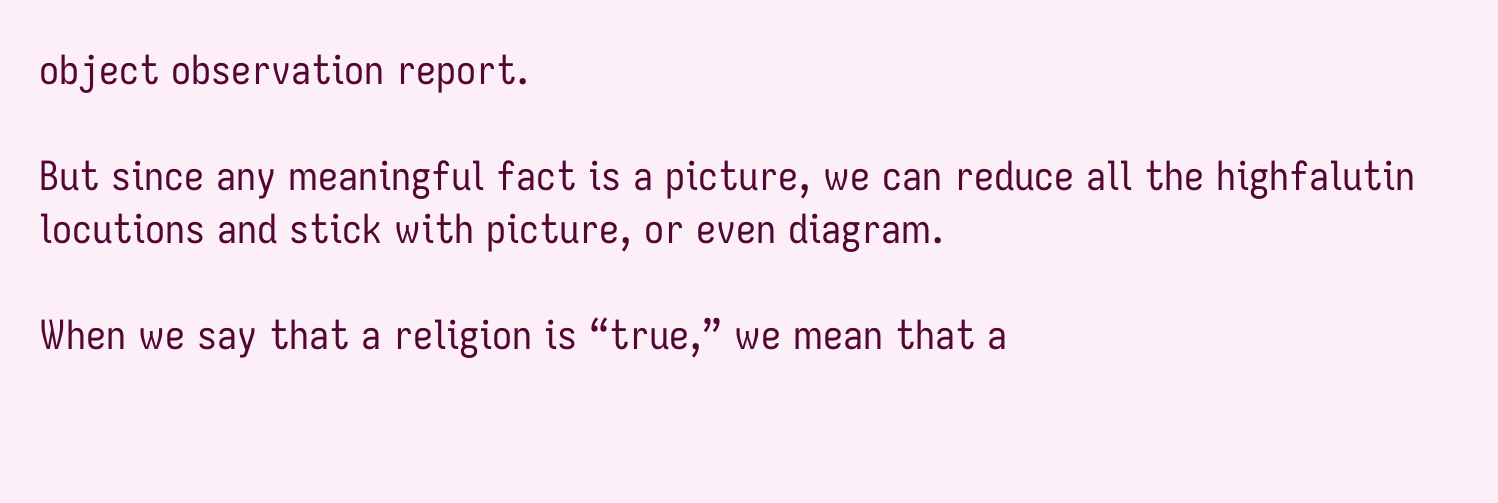object observation report.

But since any meaningful fact is a picture, we can reduce all the highfalutin locutions and stick with picture, or even diagram.

When we say that a religion is “true,” we mean that a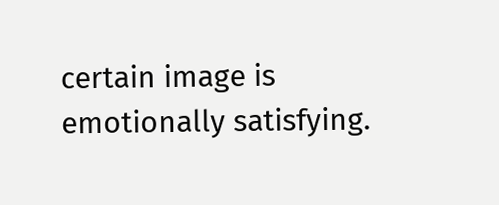certain image is emotionally satisfying.